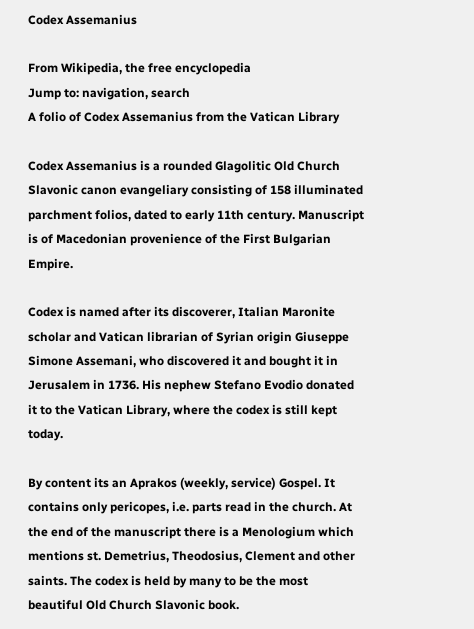Codex Assemanius

From Wikipedia, the free encyclopedia
Jump to: navigation, search
A folio of Codex Assemanius from the Vatican Library

Codex Assemanius is a rounded Glagolitic Old Church Slavonic canon evangeliary consisting of 158 illuminated parchment folios, dated to early 11th century. Manuscript is of Macedonian provenience of the First Bulgarian Empire.

Codex is named after its discoverer, Italian Maronite scholar and Vatican librarian of Syrian origin Giuseppe Simone Assemani, who discovered it and bought it in Jerusalem in 1736. His nephew Stefano Evodio donated it to the Vatican Library, where the codex is still kept today.

By content its an Aprakos (weekly, service) Gospel. It contains only pericopes, i.e. parts read in the church. At the end of the manuscript there is a Menologium which mentions st. Demetrius, Theodosius, Clement and other saints. The codex is held by many to be the most beautiful Old Church Slavonic book.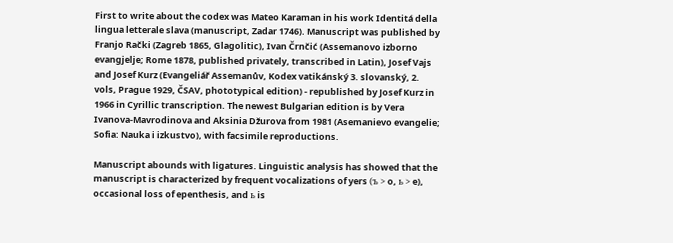First to write about the codex was Mateo Karaman in his work Identitá della lingua letterale slava (manuscript, Zadar 1746). Manuscript was published by Franjo Rački (Zagreb 1865, Glagolitic), Ivan Črnčić (Assemanovo izborno evangjelje; Rome 1878, published privately, transcribed in Latin), Josef Vajs and Josef Kurz (Evangeliář Assemanův, Kodex vatikánský 3. slovanský, 2. vols, Prague 1929, ČSAV, phototypical edition) - republished by Josef Kurz in 1966 in Cyrillic transcription. The newest Bulgarian edition is by Vera Ivanova-Mavrodinova and Aksinia Džurova from 1981 (Asemanievo evangelie; Sofia: Nauka i izkustvo), with facsimile reproductions.

Manuscript abounds with ligatures. Linguistic analysis has showed that the manuscript is characterized by frequent vocalizations of yers (ъ > o, ь > e), occasional loss of epenthesis, and ь is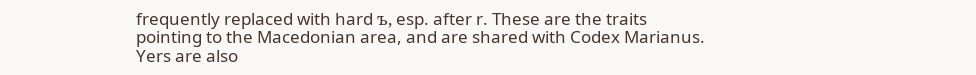frequently replaced with hard ъ, esp. after r. These are the traits pointing to the Macedonian area, and are shared with Codex Marianus. Yers are also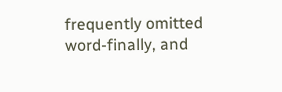frequently omitted word-finally, and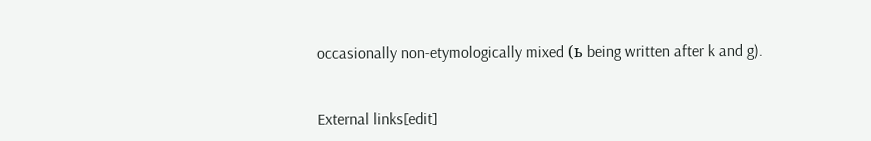occasionally non-etymologically mixed (ь being written after k and g).


External links[edit]